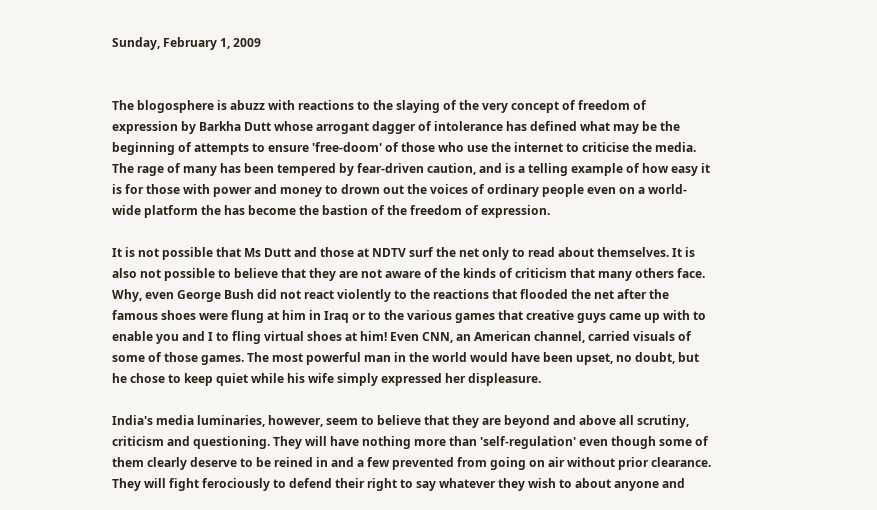Sunday, February 1, 2009


The blogosphere is abuzz with reactions to the slaying of the very concept of freedom of expression by Barkha Dutt whose arrogant dagger of intolerance has defined what may be the beginning of attempts to ensure 'free-doom' of those who use the internet to criticise the media. The rage of many has been tempered by fear-driven caution, and is a telling example of how easy it is for those with power and money to drown out the voices of ordinary people even on a world-wide platform the has become the bastion of the freedom of expression.

It is not possible that Ms Dutt and those at NDTV surf the net only to read about themselves. It is also not possible to believe that they are not aware of the kinds of criticism that many others face. Why, even George Bush did not react violently to the reactions that flooded the net after the famous shoes were flung at him in Iraq or to the various games that creative guys came up with to enable you and I to fling virtual shoes at him! Even CNN, an American channel, carried visuals of some of those games. The most powerful man in the world would have been upset, no doubt, but he chose to keep quiet while his wife simply expressed her displeasure.

India's media luminaries, however, seem to believe that they are beyond and above all scrutiny, criticism and questioning. They will have nothing more than 'self-regulation' even though some of them clearly deserve to be reined in and a few prevented from going on air without prior clearance. They will fight ferociously to defend their right to say whatever they wish to about anyone and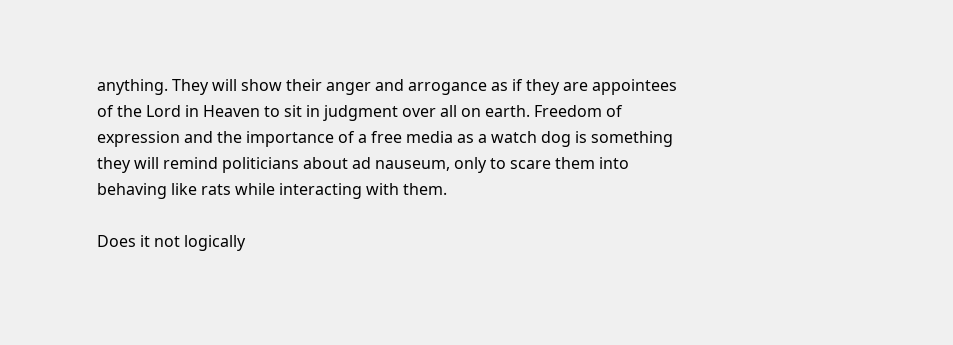anything. They will show their anger and arrogance as if they are appointees of the Lord in Heaven to sit in judgment over all on earth. Freedom of expression and the importance of a free media as a watch dog is something they will remind politicians about ad nauseum, only to scare them into behaving like rats while interacting with them.

Does it not logically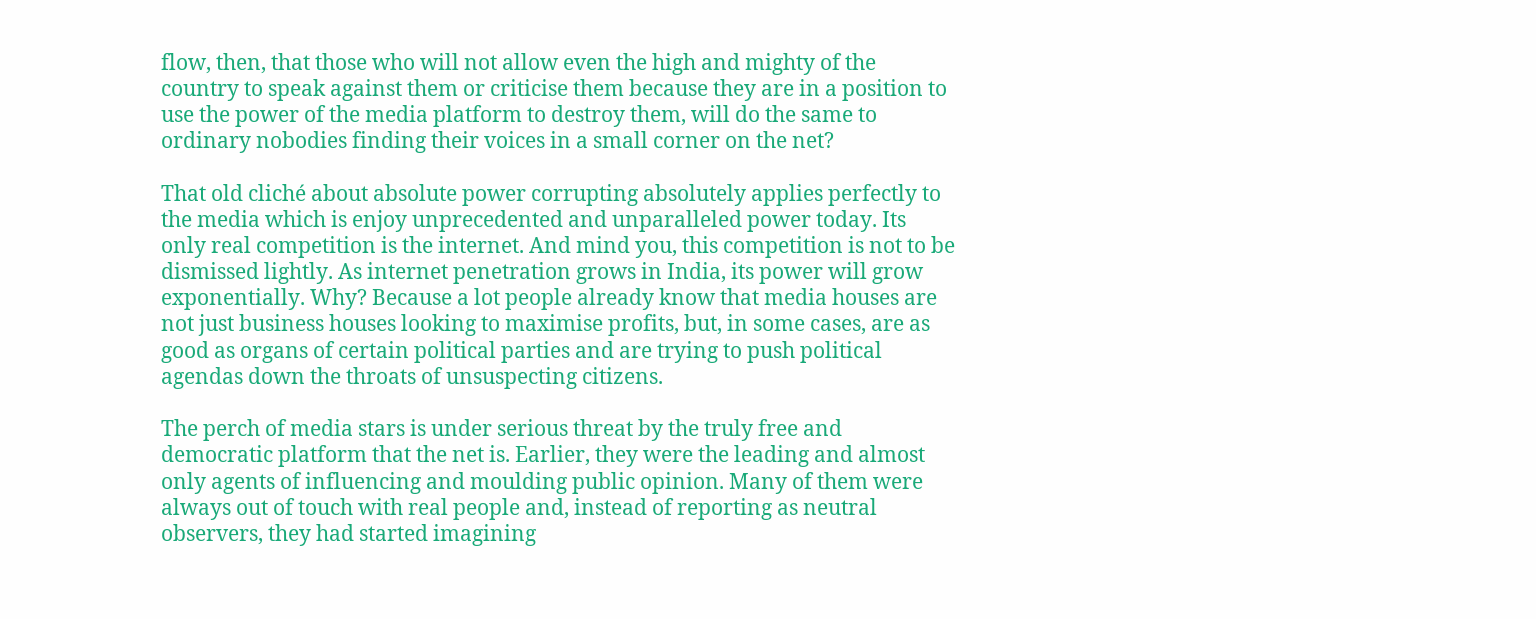flow, then, that those who will not allow even the high and mighty of the country to speak against them or criticise them because they are in a position to use the power of the media platform to destroy them, will do the same to ordinary nobodies finding their voices in a small corner on the net?

That old cliché about absolute power corrupting absolutely applies perfectly to the media which is enjoy unprecedented and unparalleled power today. Its only real competition is the internet. And mind you, this competition is not to be dismissed lightly. As internet penetration grows in India, its power will grow exponentially. Why? Because a lot people already know that media houses are not just business houses looking to maximise profits, but, in some cases, are as good as organs of certain political parties and are trying to push political agendas down the throats of unsuspecting citizens.

The perch of media stars is under serious threat by the truly free and democratic platform that the net is. Earlier, they were the leading and almost only agents of influencing and moulding public opinion. Many of them were always out of touch with real people and, instead of reporting as neutral observers, they had started imagining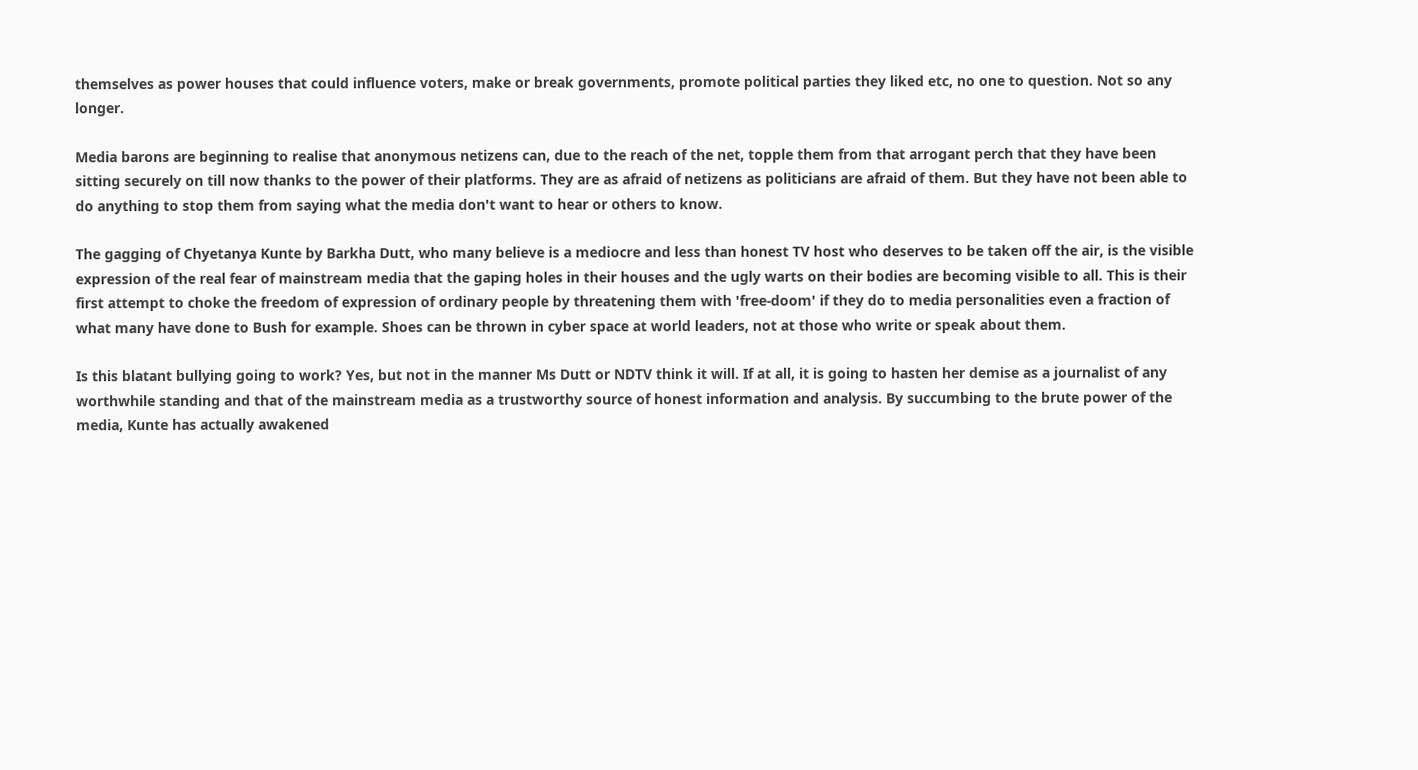themselves as power houses that could influence voters, make or break governments, promote political parties they liked etc, no one to question. Not so any longer.

Media barons are beginning to realise that anonymous netizens can, due to the reach of the net, topple them from that arrogant perch that they have been sitting securely on till now thanks to the power of their platforms. They are as afraid of netizens as politicians are afraid of them. But they have not been able to do anything to stop them from saying what the media don't want to hear or others to know.

The gagging of Chyetanya Kunte by Barkha Dutt, who many believe is a mediocre and less than honest TV host who deserves to be taken off the air, is the visible expression of the real fear of mainstream media that the gaping holes in their houses and the ugly warts on their bodies are becoming visible to all. This is their first attempt to choke the freedom of expression of ordinary people by threatening them with 'free-doom' if they do to media personalities even a fraction of what many have done to Bush for example. Shoes can be thrown in cyber space at world leaders, not at those who write or speak about them.

Is this blatant bullying going to work? Yes, but not in the manner Ms Dutt or NDTV think it will. If at all, it is going to hasten her demise as a journalist of any worthwhile standing and that of the mainstream media as a trustworthy source of honest information and analysis. By succumbing to the brute power of the media, Kunte has actually awakened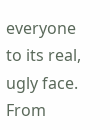everyone to its real, ugly face. From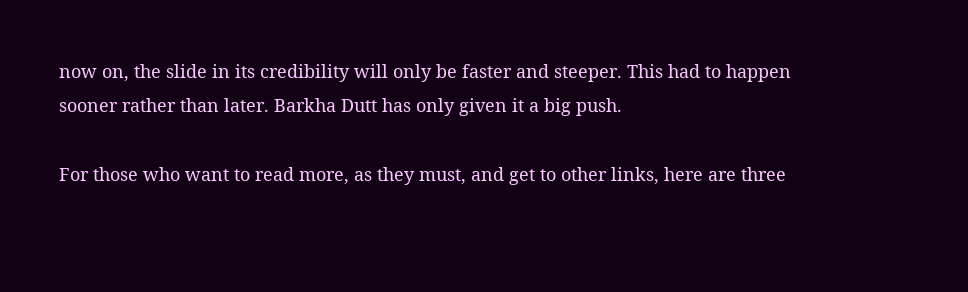now on, the slide in its credibility will only be faster and steeper. This had to happen sooner rather than later. Barkha Dutt has only given it a big push.

For those who want to read more, as they must, and get to other links, here are three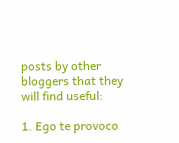posts by other bloggers that they will find useful:

1. Ego te provoco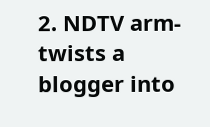2. NDTV arm-twists a blogger into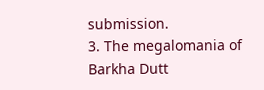submission.
3. The megalomania of Barkha Dutt